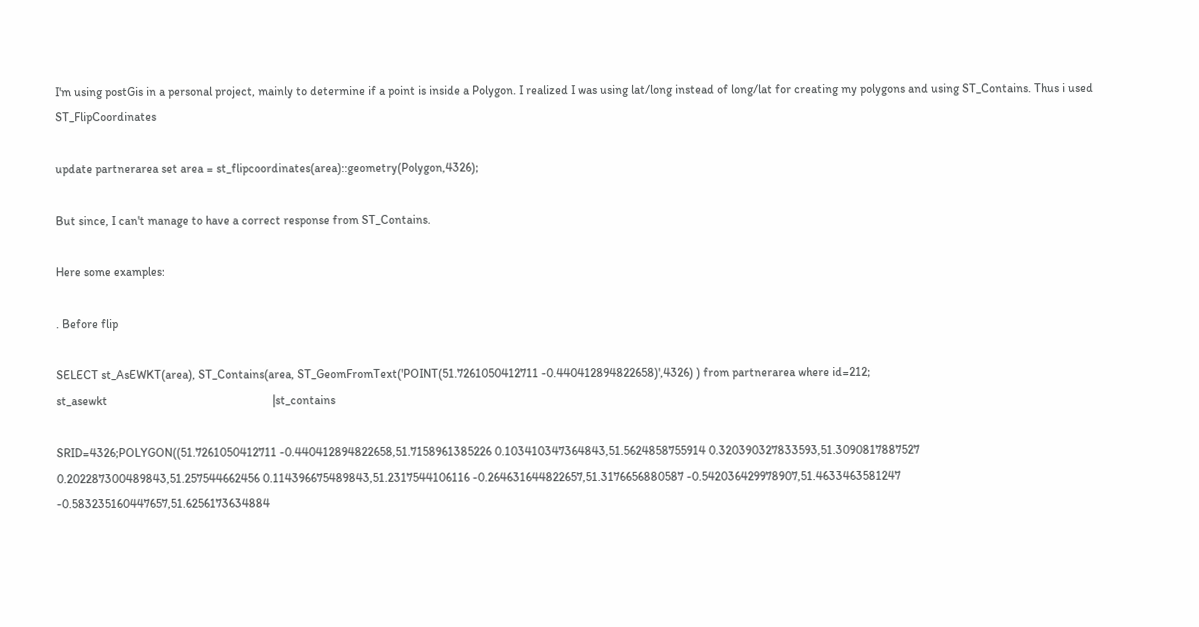I'm using postGis in a personal project, mainly to determine if a point is inside a Polygon. I realized I was using lat/long instead of long/lat for creating my polygons and using ST_Contains. Thus i used ST_FlipCoordinates

update partnerarea set area = st_flipcoordinates(area)::geometry(Polygon,4326);

But since, I can't manage to have a correct response from ST_Contains.

Here some examples:

. Before flip

SELECT st_AsEWKT(area), ST_Contains(area, ST_GeomFromText('POINT(51.7261050412711 -0.440412894822658)',4326) ) from partnerarea where id=212;
st_asewkt                                                       |st_contains

SRID=4326;POLYGON((51.7261050412711 -0.440412894822658,51.7158961385226 0.103410347364843,51.5624858755914 0.320390327833593,51.3090817887527 0.202287300489843,51.257544662456 0.114396675489843,51.2317544106116 -0.264631644822657,51.3176656880587 -0.542036429978907,51.4633463581247 -0.583235160447657,51.6256173634884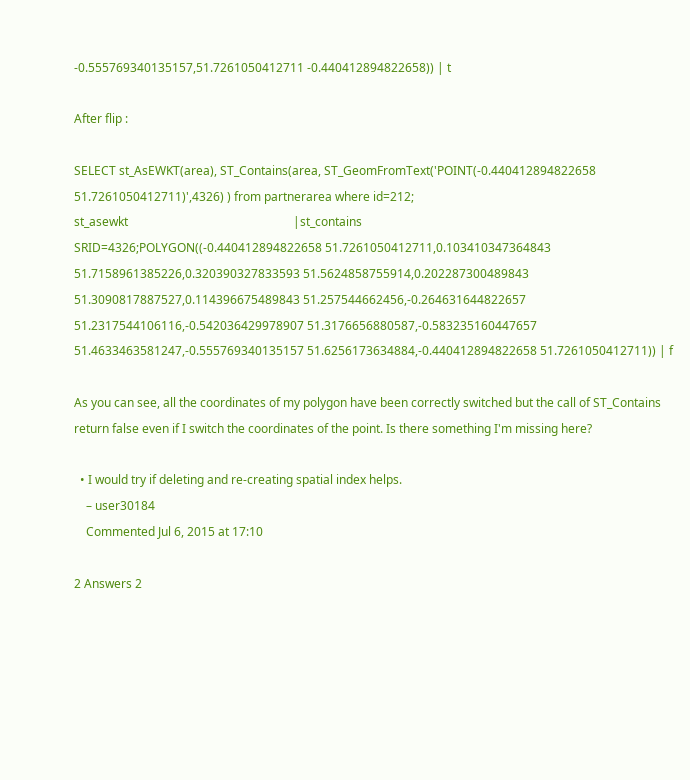-0.555769340135157,51.7261050412711 -0.440412894822658)) | t

After flip :

SELECT st_AsEWKT(area), ST_Contains(area, ST_GeomFromText('POINT(-0.440412894822658 51.7261050412711)',4326) ) from partnerarea where id=212;
st_asewkt                                                       |st_contains
SRID=4326;POLYGON((-0.440412894822658 51.7261050412711,0.103410347364843 51.7158961385226,0.320390327833593 51.5624858755914,0.202287300489843 51.3090817887527,0.114396675489843 51.257544662456,-0.264631644822657 51.2317544106116,-0.542036429978907 51.3176656880587,-0.583235160447657 51.4633463581247,-0.555769340135157 51.6256173634884,-0.440412894822658 51.7261050412711)) | f

As you can see, all the coordinates of my polygon have been correctly switched but the call of ST_Contains return false even if I switch the coordinates of the point. Is there something I'm missing here?

  • I would try if deleting and re-creating spatial index helps.
    – user30184
    Commented Jul 6, 2015 at 17:10

2 Answers 2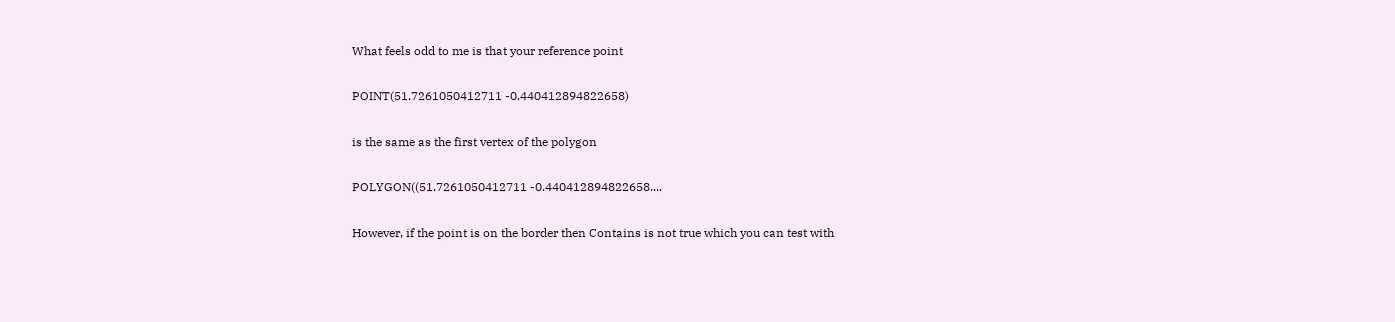What feels odd to me is that your reference point

POINT(51.7261050412711 -0.440412894822658)

is the same as the first vertex of the polygon

POLYGON((51.7261050412711 -0.440412894822658....

However, if the point is on the border then Contains is not true which you can test with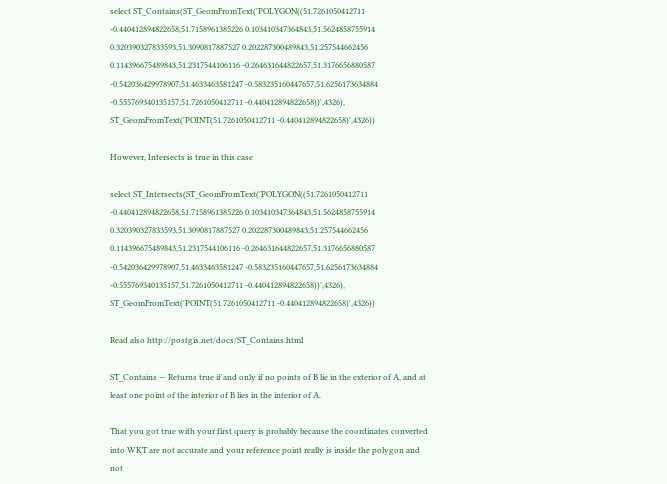select ST_Contains(ST_GeomFromText('POLYGON((51.7261050412711 -0.440412894822658,51.7158961385226 0.103410347364843,51.5624858755914 0.320390327833593,51.3090817887527 0.202287300489843,51.257544662456 0.114396675489843,51.2317544106116 -0.264631644822657,51.3176656880587 -0.542036429978907,51.4633463581247 -0.583235160447657,51.6256173634884 -0.555769340135157,51.7261050412711 -0.440412894822658))',4326),
ST_GeomFromText('POINT(51.7261050412711 -0.440412894822658)',4326))

However, Intersects is true in this case

select ST_Intersects(ST_GeomFromText('POLYGON((51.7261050412711 -0.440412894822658,51.7158961385226 0.103410347364843,51.5624858755914 0.320390327833593,51.3090817887527 0.202287300489843,51.257544662456 0.114396675489843,51.2317544106116 -0.264631644822657,51.3176656880587 -0.542036429978907,51.4633463581247 -0.583235160447657,51.6256173634884 -0.555769340135157,51.7261050412711 -0.440412894822658))',4326),
ST_GeomFromText('POINT(51.7261050412711 -0.440412894822658)',4326))

Read also http://postgis.net/docs/ST_Contains.html

ST_Contains — Returns true if and only if no points of B lie in the exterior of A, and at least one point of the interior of B lies in the interior of A.

That you got true with your first query is probably because the coordinates converted into WKT are not accurate and your reference point really is inside the polygon and not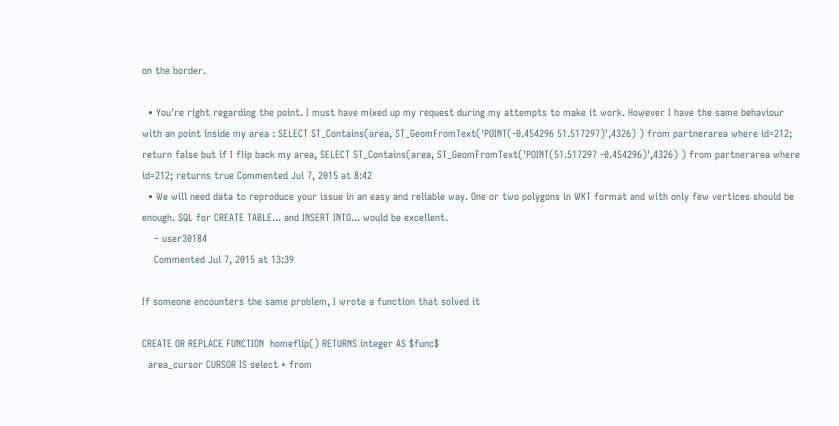on the border.

  • You're right regarding the point. I must have mixed up my request during my attempts to make it work. However I have the same behaviour with an point inside my area : SELECT ST_Contains(area, ST_GeomFromText('POINT(-0.454296 51.517297)',4326) ) from partnerarea where id=212; return false but if I flip back my area, SELECT ST_Contains(area, ST_GeomFromText('POINT(51.517297 -0.454296)',4326) ) from partnerarea where id=212; returns true Commented Jul 7, 2015 at 8:42
  • We will need data to reproduce your issue in an easy and reliable way. One or two polygons in WKT format and with only few vertices should be enough. SQL for CREATE TABLE... and INSERT INTO... would be excellent.
    – user30184
    Commented Jul 7, 2015 at 13:39

If someone encounters the same problem, I wrote a function that solved it

CREATE OR REPLACE FUNCTION  homeflip() RETURNS integer AS $func$
  area_cursor CURSOR IS select * from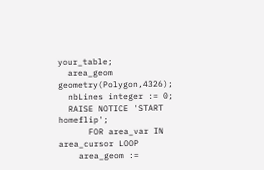your_table;
  area_geom geometry(Polygon,4326);
  nbLines integer := 0;
  RAISE NOTICE 'START homeflip';
      FOR area_var IN area_cursor LOOP
    area_geom :=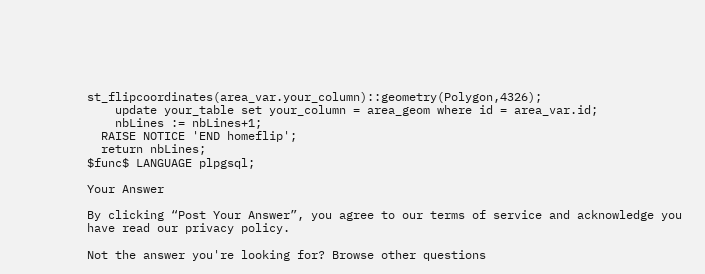st_flipcoordinates(area_var.your_column)::geometry(Polygon,4326);
    update your_table set your_column = area_geom where id = area_var.id;
    nbLines := nbLines+1;
  RAISE NOTICE 'END homeflip';
  return nbLines;
$func$ LANGUAGE plpgsql;

Your Answer

By clicking “Post Your Answer”, you agree to our terms of service and acknowledge you have read our privacy policy.

Not the answer you're looking for? Browse other questions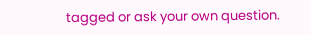tagged or ask your own question.